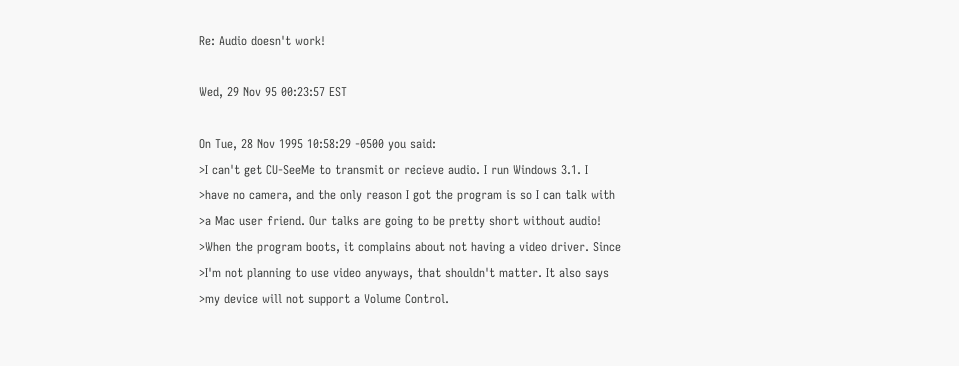Re: Audio doesn't work!

Wed, 29 Nov 95 00:23:57 EST

On Tue, 28 Nov 1995 10:58:29 -0500 you said:
>I can't get CU-SeeMe to transmit or recieve audio. I run Windows 3.1. I
>have no camera, and the only reason I got the program is so I can talk with
>a Mac user friend. Our talks are going to be pretty short without audio!
>When the program boots, it complains about not having a video driver. Since
>I'm not planning to use video anyways, that shouldn't matter. It also says
>my device will not support a Volume Control.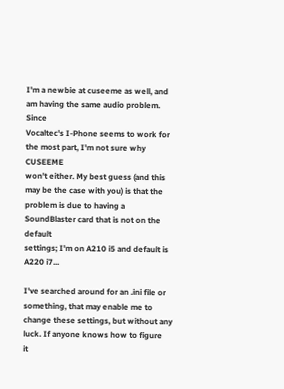I'm a newbie at cuseeme as well, and am having the same audio problem. Since
Vocaltec's I-Phone seems to work for the most part, I'm not sure why CUSEEME
won't either. My best guess (and this may be the case with you) is that the
problem is due to having a SoundBlaster card that is not on the default
settings; I'm on A210 i5 and default is A220 i7...

I've searched around for an .ini file or something, that may enable me to
change these settings, but without any luck. If anyone knows how to figure
it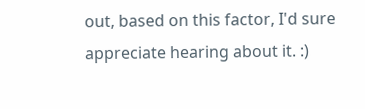out, based on this factor, I'd sure appreciate hearing about it. :)